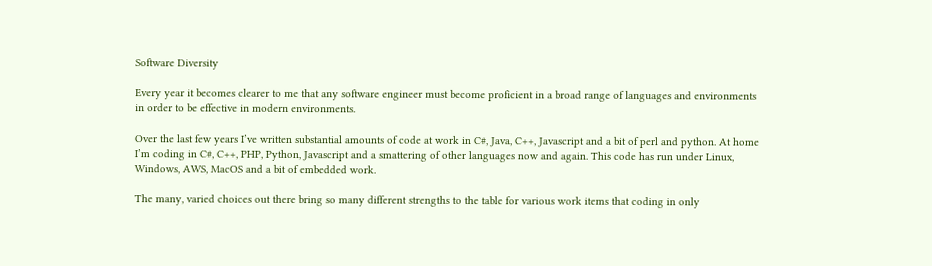Software Diversity

Every year it becomes clearer to me that any software engineer must become proficient in a broad range of languages and environments in order to be effective in modern environments.

Over the last few years I’ve written substantial amounts of code at work in C#, Java, C++, Javascript and a bit of perl and python. At home I’m coding in C#, C++, PHP, Python, Javascript and a smattering of other languages now and again. This code has run under Linux, Windows, AWS, MacOS and a bit of embedded work.

The many, varied choices out there bring so many different strengths to the table for various work items that coding in only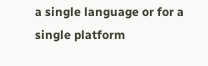a single language or for a single platform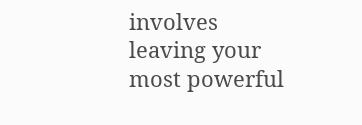involves leaving your most powerful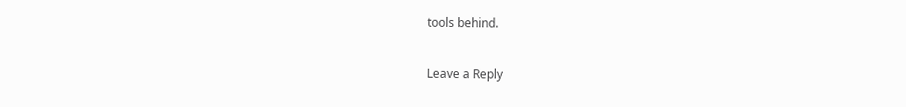tools behind.

Leave a Reply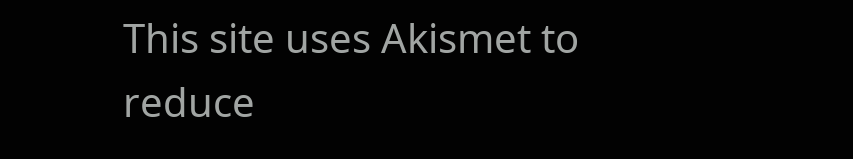This site uses Akismet to reduce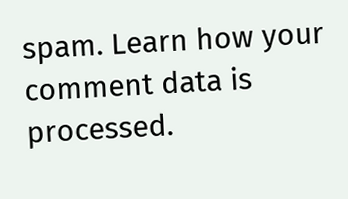spam. Learn how your comment data is processed.